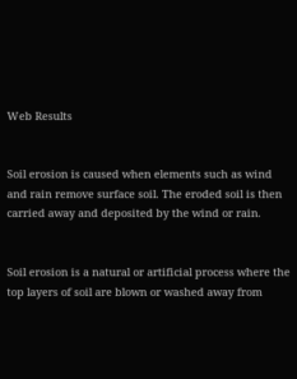Web Results


Soil erosion is caused when elements such as wind and rain remove surface soil. The eroded soil is then carried away and deposited by the wind or rain.


Soil erosion is a natural or artificial process where the top layers of soil are blown or washed away from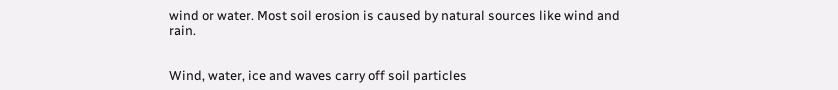wind or water. Most soil erosion is caused by natural sources like wind and rain.


Wind, water, ice and waves carry off soil particles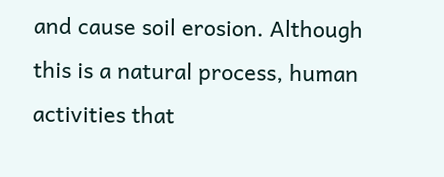and cause soil erosion. Although this is a natural process, human activities that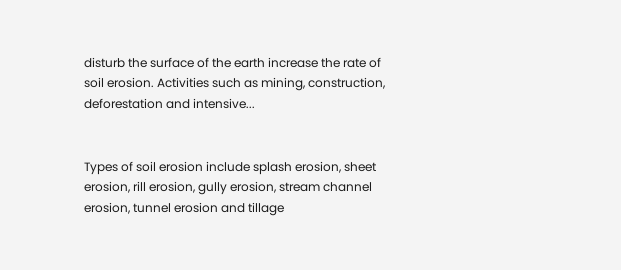disturb the surface of the earth increase the rate of soil erosion. Activities such as mining, construction, deforestation and intensive...


Types of soil erosion include splash erosion, sheet erosion, rill erosion, gully erosion, stream channel erosion, tunnel erosion and tillage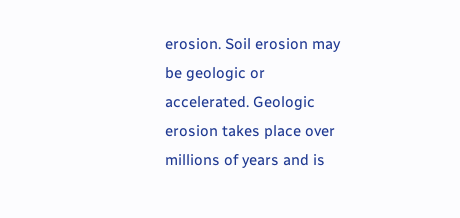erosion. Soil erosion may be geologic or accelerated. Geologic erosion takes place over millions of years and is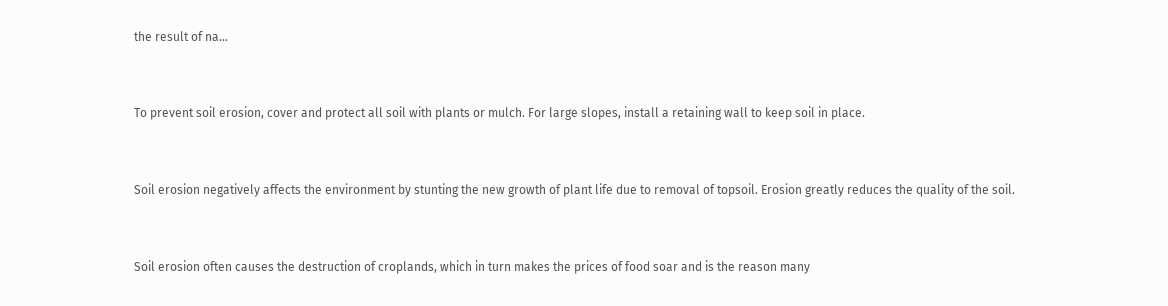the result of na...


To prevent soil erosion, cover and protect all soil with plants or mulch. For large slopes, install a retaining wall to keep soil in place.


Soil erosion negatively affects the environment by stunting the new growth of plant life due to removal of topsoil. Erosion greatly reduces the quality of the soil.


Soil erosion often causes the destruction of croplands, which in turn makes the prices of food soar and is the reason many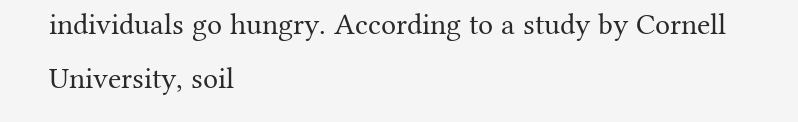individuals go hungry. According to a study by Cornell University, soil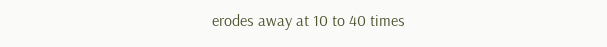erodes away at 10 to 40 times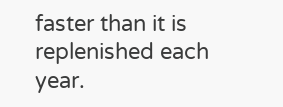faster than it is replenished each year.